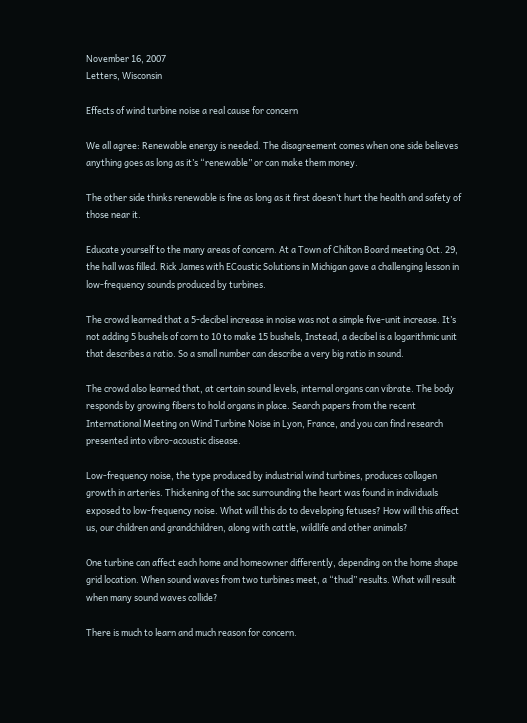November 16, 2007
Letters, Wisconsin

Effects of wind turbine noise a real cause for concern

We all agree: Renewable energy is needed. The disagreement comes when one side believes anything goes as long as it’s “renewable” or can make them money.

The other side thinks renewable is fine as long as it first doesn’t hurt the health and safety of those near it.

Educate yourself to the many areas of concern. At a Town of Chilton Board meeting Oct. 29, the hall was filled. Rick James with ECoustic Solutions in Michigan gave a challenging lesson in low-frequency sounds produced by turbines.

The crowd learned that a 5-decibel increase in noise was not a simple five-unit increase. It’s not adding 5 bushels of corn to 10 to make 15 bushels, Instead, a decibel is a logarithmic unit that describes a ratio. So a small number can describe a very big ratio in sound.

The crowd also learned that, at certain sound levels, internal organs can vibrate. The body responds by growing fibers to hold organs in place. Search papers from the recent International Meeting on Wind Turbine Noise in Lyon, France, and you can find research presented into vibro-acoustic disease.

Low-frequency noise, the type produced by industrial wind turbines, produces collagen growth in arteries. Thickening of the sac surrounding the heart was found in individuals exposed to low-frequency noise. What will this do to developing fetuses? How will this affect us, our children and grandchildren, along with cattle, wildlife and other animals?

One turbine can affect each home and homeowner differently, depending on the home shape grid location. When sound waves from two turbines meet, a “thud” results. What will result when many sound waves collide?

There is much to learn and much reason for concern.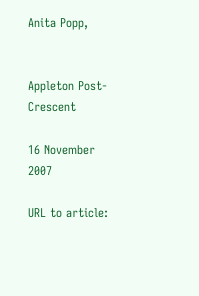Anita Popp,


Appleton Post-Crescent

16 November 2007

URL to article: